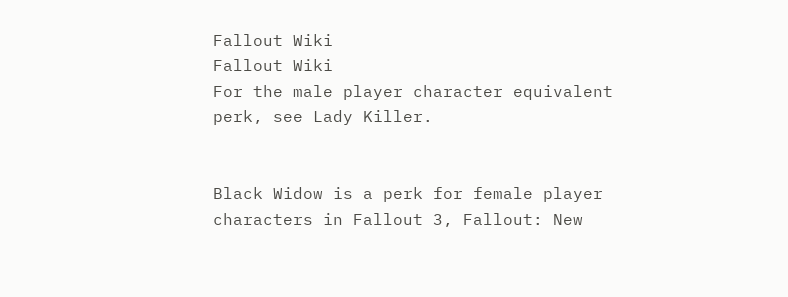Fallout Wiki
Fallout Wiki
For the male player character equivalent perk, see Lady Killer.


Black Widow is a perk for female player characters in Fallout 3, Fallout: New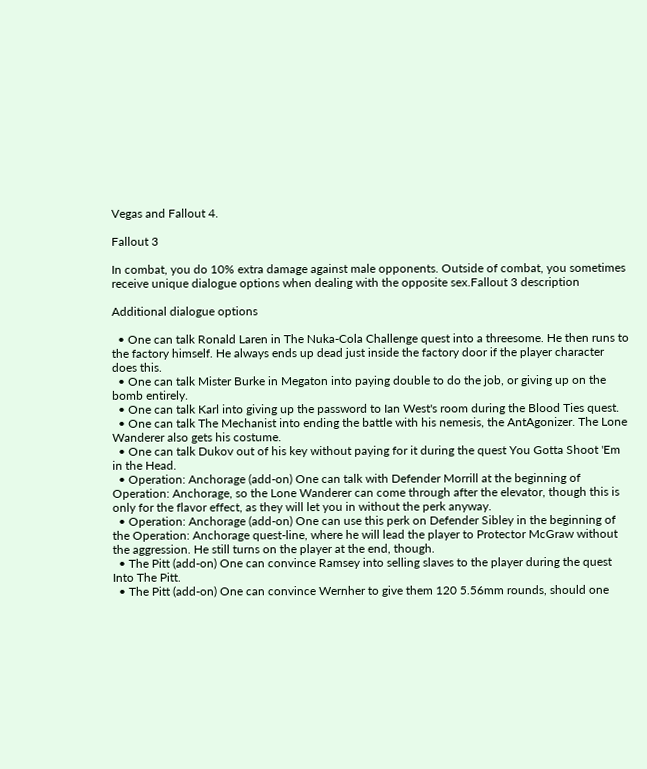Vegas and Fallout 4.

Fallout 3

In combat, you do 10% extra damage against male opponents. Outside of combat, you sometimes receive unique dialogue options when dealing with the opposite sex.Fallout 3 description

Additional dialogue options

  • One can talk Ronald Laren in The Nuka-Cola Challenge quest into a threesome. He then runs to the factory himself. He always ends up dead just inside the factory door if the player character does this.
  • One can talk Mister Burke in Megaton into paying double to do the job, or giving up on the bomb entirely.
  • One can talk Karl into giving up the password to Ian West's room during the Blood Ties quest.
  • One can talk The Mechanist into ending the battle with his nemesis, the AntAgonizer. The Lone Wanderer also gets his costume.
  • One can talk Dukov out of his key without paying for it during the quest You Gotta Shoot 'Em in the Head.
  • Operation: Anchorage (add-on) One can talk with Defender Morrill at the beginning of Operation: Anchorage, so the Lone Wanderer can come through after the elevator, though this is only for the flavor effect, as they will let you in without the perk anyway.
  • Operation: Anchorage (add-on) One can use this perk on Defender Sibley in the beginning of the Operation: Anchorage quest-line, where he will lead the player to Protector McGraw without the aggression. He still turns on the player at the end, though.
  • The Pitt (add-on) One can convince Ramsey into selling slaves to the player during the quest Into The Pitt.
  • The Pitt (add-on) One can convince Wernher to give them 120 5.56mm rounds, should one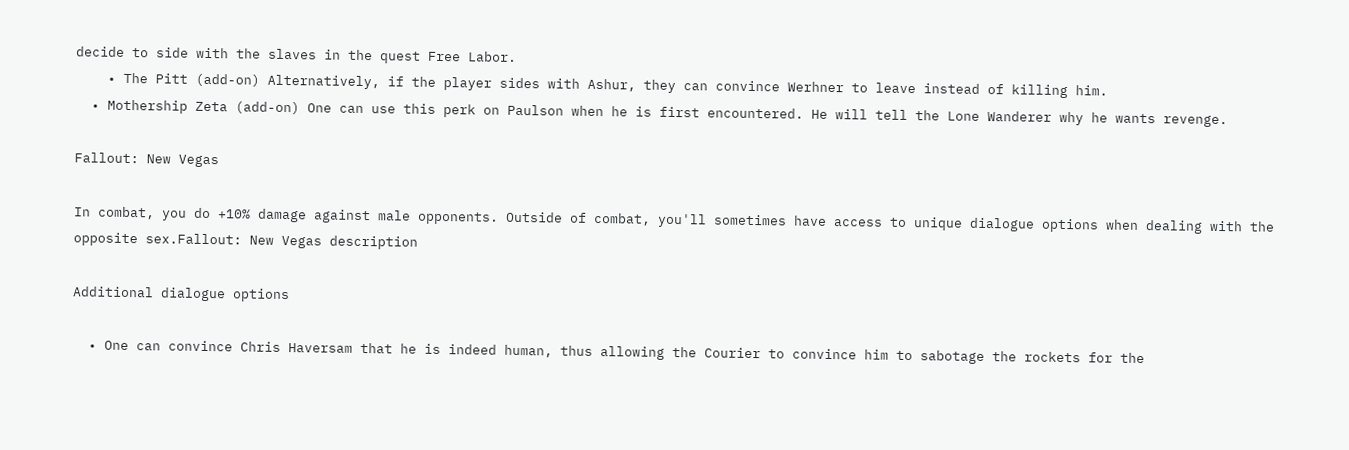decide to side with the slaves in the quest Free Labor.
    • The Pitt (add-on) Alternatively, if the player sides with Ashur, they can convince Werhner to leave instead of killing him.
  • Mothership Zeta (add-on) One can use this perk on Paulson when he is first encountered. He will tell the Lone Wanderer why he wants revenge.

Fallout: New Vegas

In combat, you do +10% damage against male opponents. Outside of combat, you'll sometimes have access to unique dialogue options when dealing with the opposite sex.Fallout: New Vegas description

Additional dialogue options

  • One can convince Chris Haversam that he is indeed human, thus allowing the Courier to convince him to sabotage the rockets for the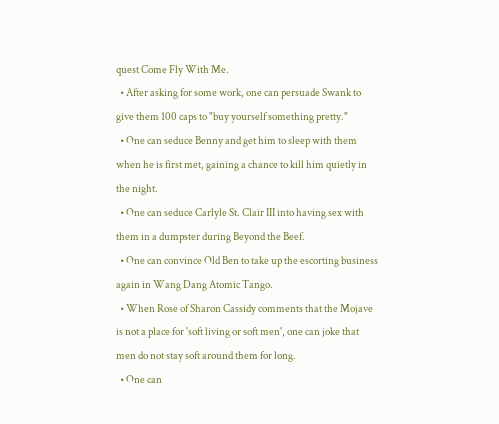quest Come Fly With Me.
  • After asking for some work, one can persuade Swank to give them 100 caps to "buy yourself something pretty."
  • One can seduce Benny and get him to sleep with them when he is first met, gaining a chance to kill him quietly in the night.
  • One can seduce Carlyle St. Clair III into having sex with them in a dumpster during Beyond the Beef.
  • One can convince Old Ben to take up the escorting business again in Wang Dang Atomic Tango.
  • When Rose of Sharon Cassidy comments that the Mojave is not a place for 'soft living or soft men', one can joke that men do not stay soft around them for long.
  • One can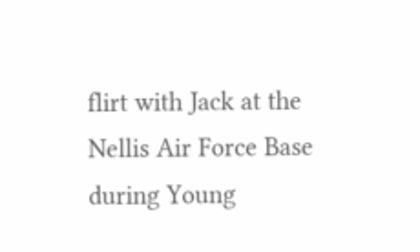flirt with Jack at the Nellis Air Force Base during Young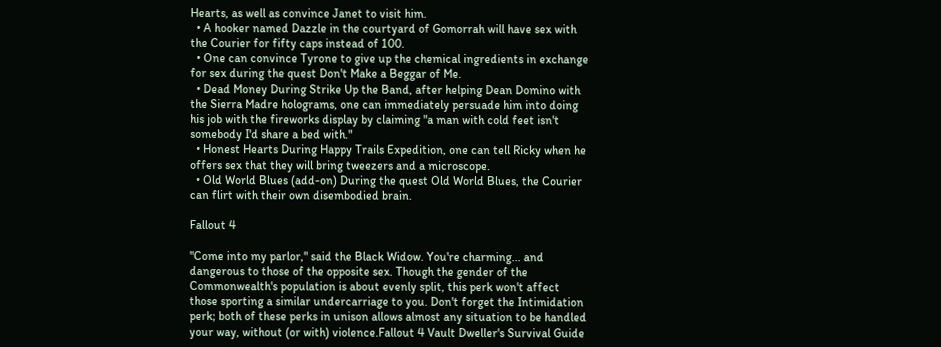Hearts, as well as convince Janet to visit him.
  • A hooker named Dazzle in the courtyard of Gomorrah will have sex with the Courier for fifty caps instead of 100.
  • One can convince Tyrone to give up the chemical ingredients in exchange for sex during the quest Don't Make a Beggar of Me.
  • Dead Money During Strike Up the Band, after helping Dean Domino with the Sierra Madre holograms, one can immediately persuade him into doing his job with the fireworks display by claiming "a man with cold feet isn't somebody I'd share a bed with."
  • Honest Hearts During Happy Trails Expedition, one can tell Ricky when he offers sex that they will bring tweezers and a microscope.
  • Old World Blues (add-on) During the quest Old World Blues, the Courier can flirt with their own disembodied brain.

Fallout 4

"Come into my parlor," said the Black Widow. You're charming... and dangerous to those of the opposite sex. Though the gender of the Commonwealth's population is about evenly split, this perk won't affect those sporting a similar undercarriage to you. Don't forget the Intimidation perk; both of these perks in unison allows almost any situation to be handled your way, without (or with) violence.Fallout 4 Vault Dweller's Survival Guide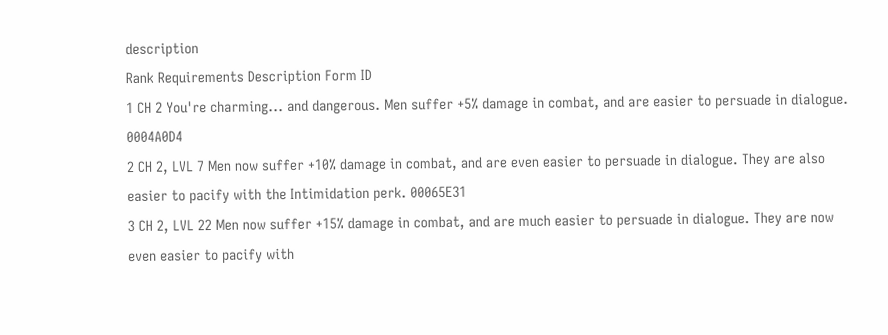description
Rank Requirements Description Form ID
1 CH 2 You're charming... and dangerous. Men suffer +5% damage in combat, and are easier to persuade in dialogue. 0004A0D4
2 CH 2, LVL 7 Men now suffer +10% damage in combat, and are even easier to persuade in dialogue. They are also easier to pacify with the Intimidation perk. 00065E31
3 CH 2, LVL 22 Men now suffer +15% damage in combat, and are much easier to persuade in dialogue. They are now even easier to pacify with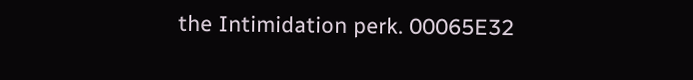the Intimidation perk. 00065E32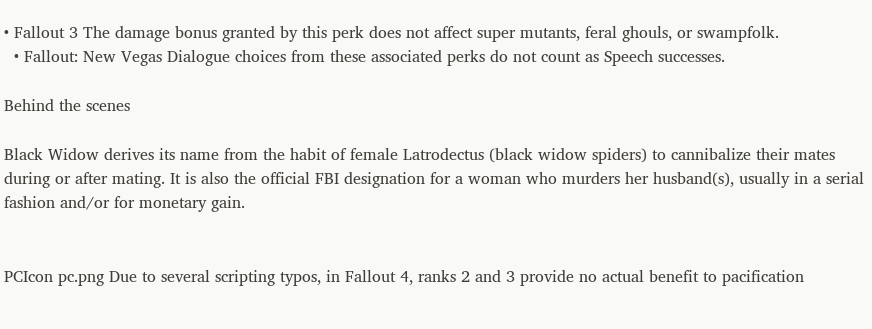• Fallout 3 The damage bonus granted by this perk does not affect super mutants, feral ghouls, or swampfolk.
  • Fallout: New Vegas Dialogue choices from these associated perks do not count as Speech successes.

Behind the scenes

Black Widow derives its name from the habit of female Latrodectus (black widow spiders) to cannibalize their mates during or after mating. It is also the official FBI designation for a woman who murders her husband(s), usually in a serial fashion and/or for monetary gain.


PCIcon pc.png Due to several scripting typos, in Fallout 4, ranks 2 and 3 provide no actual benefit to pacification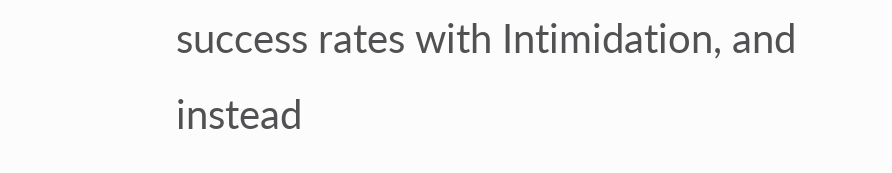success rates with Intimidation, and instead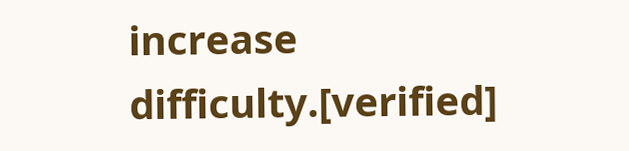increase difficulty.[verified]